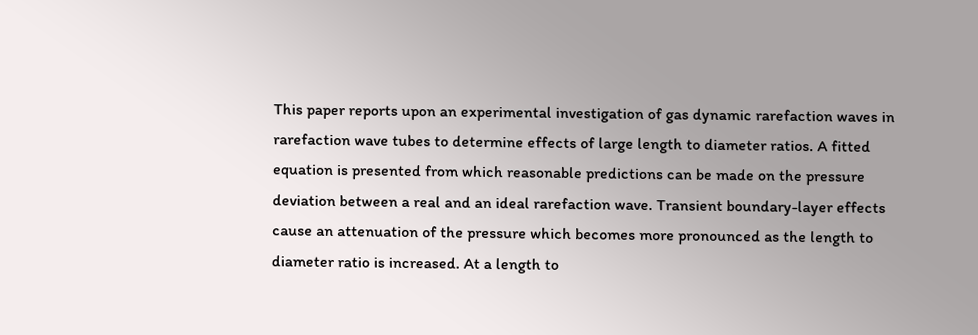This paper reports upon an experimental investigation of gas dynamic rarefaction waves in rarefaction wave tubes to determine effects of large length to diameter ratios. A fitted equation is presented from which reasonable predictions can be made on the pressure deviation between a real and an ideal rarefaction wave. Transient boundary-layer effects cause an attenuation of the pressure which becomes more pronounced as the length to diameter ratio is increased. At a length to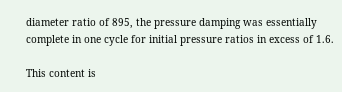diameter ratio of 895, the pressure damping was essentially complete in one cycle for initial pressure ratios in excess of 1.6.

This content is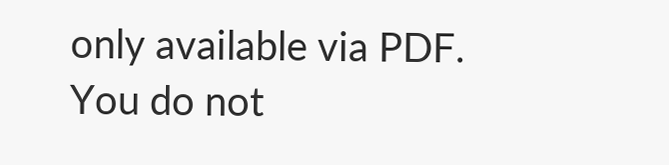only available via PDF.
You do not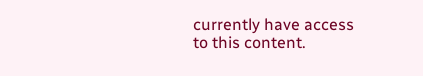currently have access to this content.